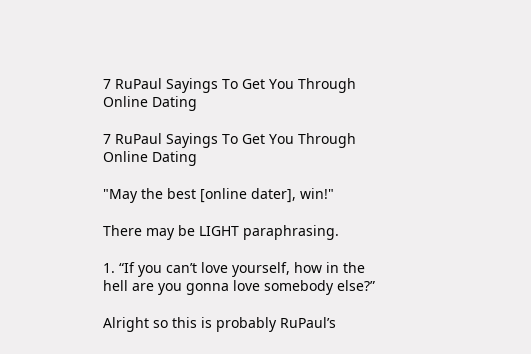7 RuPaul Sayings To Get You Through Online Dating

7 RuPaul Sayings To Get You Through Online Dating

"May the best [online dater], win!"

There may be LIGHT paraphrasing.

1. “If you can’t love yourself, how in the hell are you gonna love somebody else?”

Alright so this is probably RuPaul’s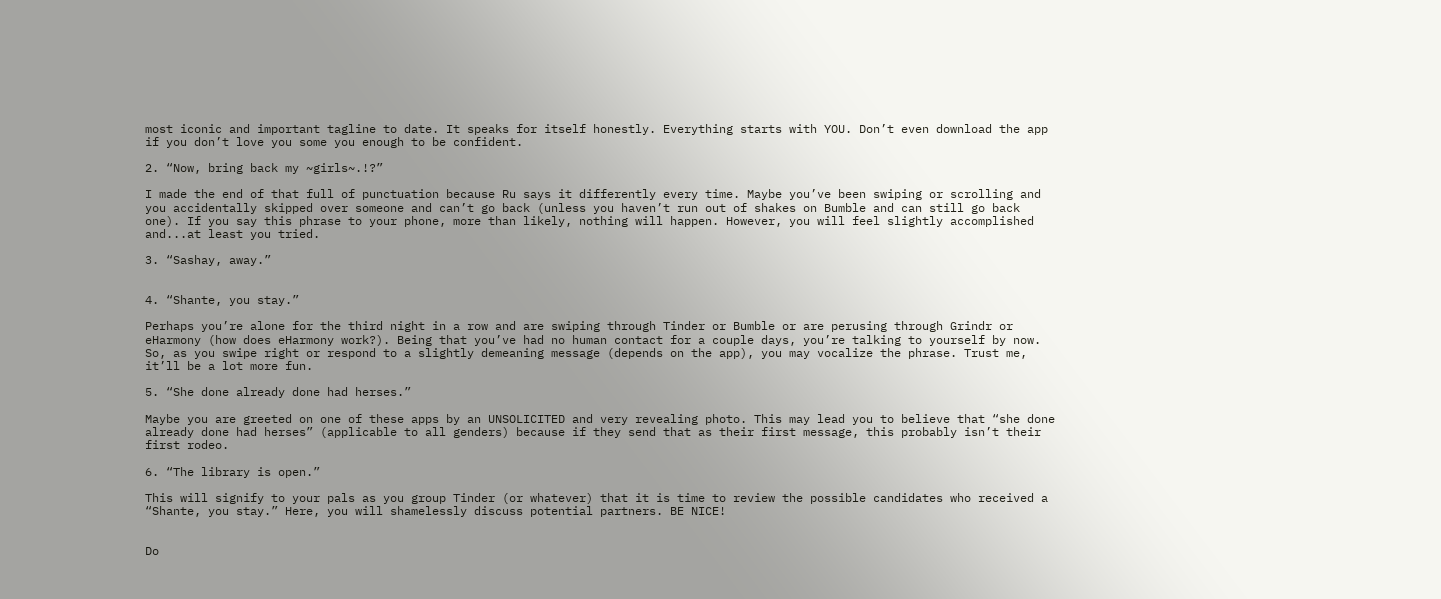most iconic and important tagline to date. It speaks for itself honestly. Everything starts with YOU. Don’t even download the app if you don’t love you some you enough to be confident.

2. “Now, bring back my ~girls~.!?”

I made the end of that full of punctuation because Ru says it differently every time. Maybe you’ve been swiping or scrolling and you accidentally skipped over someone and can’t go back (unless you haven’t run out of shakes on Bumble and can still go back one). If you say this phrase to your phone, more than likely, nothing will happen. However, you will feel slightly accomplished and...at least you tried.

3. “Sashay, away.”


4. “Shante, you stay.”

Perhaps you’re alone for the third night in a row and are swiping through Tinder or Bumble or are perusing through Grindr or eHarmony (how does eHarmony work?). Being that you’ve had no human contact for a couple days, you’re talking to yourself by now. So, as you swipe right or respond to a slightly demeaning message (depends on the app), you may vocalize the phrase. Trust me, it’ll be a lot more fun.

5. “She done already done had herses.”

Maybe you are greeted on one of these apps by an UNSOLICITED and very revealing photo. This may lead you to believe that “she done already done had herses” (applicable to all genders) because if they send that as their first message, this probably isn’t their first rodeo.

6. “The library is open.”

This will signify to your pals as you group Tinder (or whatever) that it is time to review the possible candidates who received a “Shante, you stay.” Here, you will shamelessly discuss potential partners. BE NICE!


Do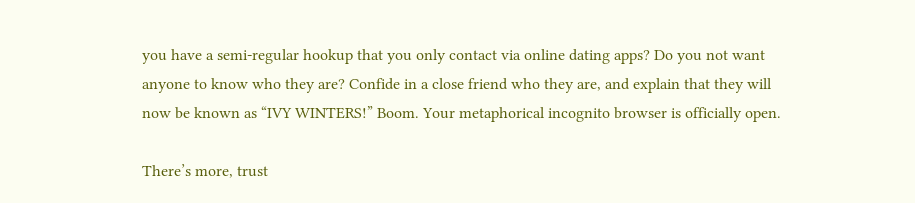you have a semi-regular hookup that you only contact via online dating apps? Do you not want anyone to know who they are? Confide in a close friend who they are, and explain that they will now be known as “IVY WINTERS!” Boom. Your metaphorical incognito browser is officially open.

There’s more, trust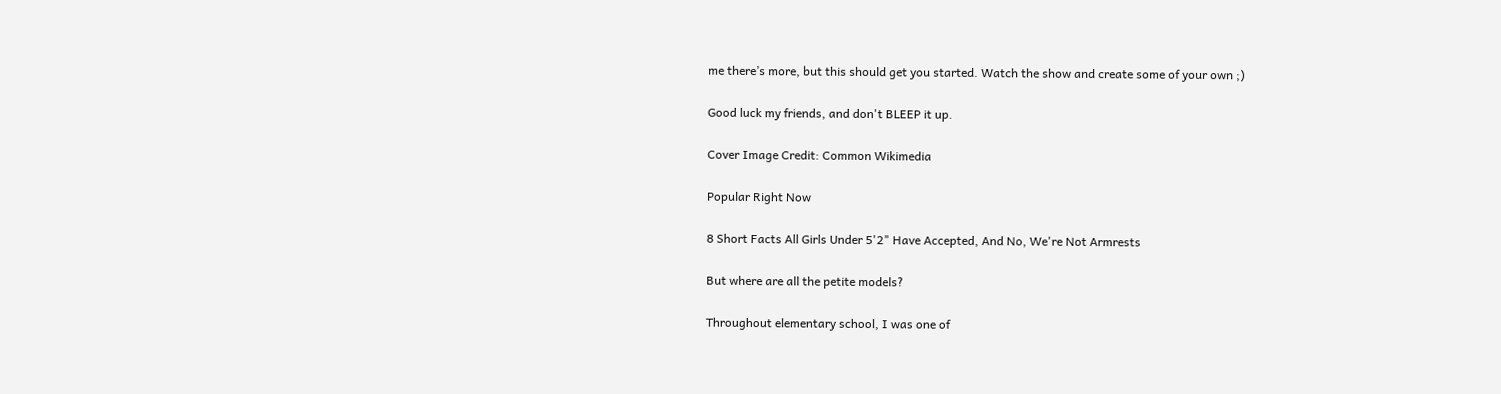me there’s more, but this should get you started. Watch the show and create some of your own ;)

Good luck my friends, and don't BLEEP it up.

Cover Image Credit: Common Wikimedia

Popular Right Now

8 Short Facts All Girls Under 5'2" Have Accepted, And No, We're Not Armrests

But where are all the petite models?

Throughout elementary school, I was one of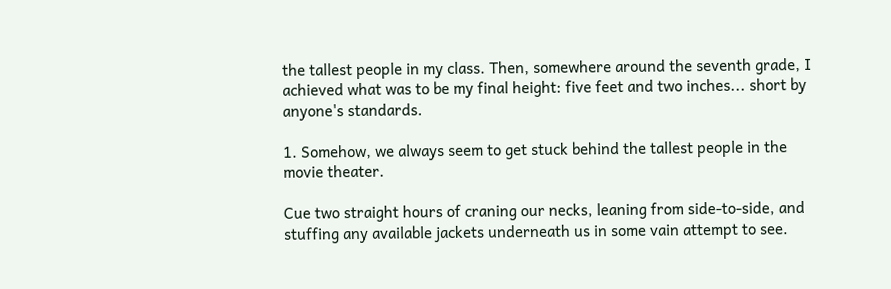the tallest people in my class. Then, somewhere around the seventh grade, I achieved what was to be my final height: five feet and two inches... short by anyone's standards.

1. Somehow, we always seem to get stuck behind the tallest people in the movie theater.

Cue two straight hours of craning our necks, leaning from side-to-side, and stuffing any available jackets underneath us in some vain attempt to see.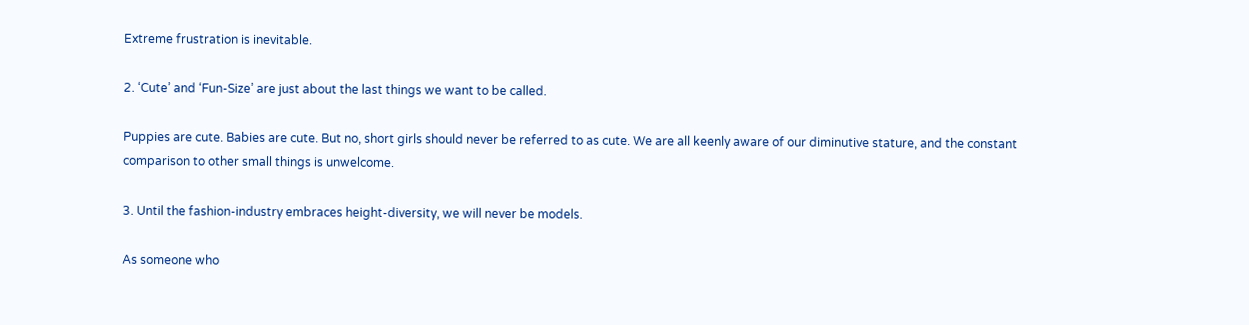Extreme frustration is inevitable.

2. ‘Cute’ and ‘Fun-Size’ are just about the last things we want to be called.

Puppies are cute. Babies are cute. But no, short girls should never be referred to as cute. We are all keenly aware of our diminutive stature, and the constant comparison to other small things is unwelcome.

3. Until the fashion-industry embraces height-diversity, we will never be models.

As someone who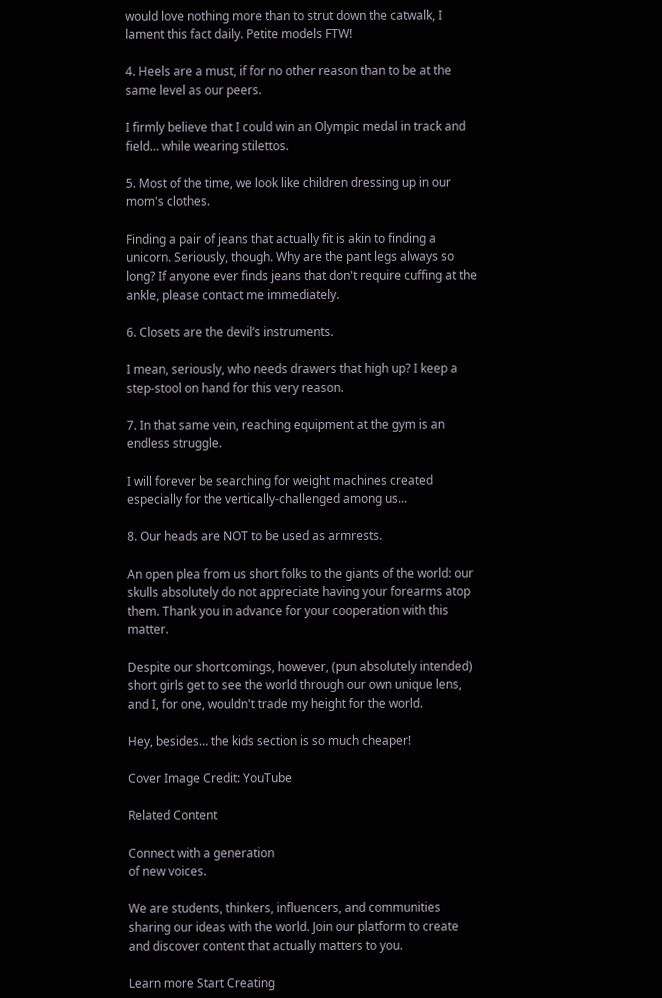would love nothing more than to strut down the catwalk, I lament this fact daily. Petite models FTW!

4. Heels are a must, if for no other reason than to be at the same level as our peers.

I firmly believe that I could win an Olympic medal in track and field… while wearing stilettos.

5. Most of the time, we look like children dressing up in our mom's clothes.

Finding a pair of jeans that actually fit is akin to finding a unicorn. Seriously, though. Why are the pant legs always so long? If anyone ever finds jeans that don't require cuffing at the ankle, please contact me immediately.

6. Closets are the devil’s instruments.

I mean, seriously, who needs drawers that high up? I keep a step-stool on hand for this very reason.

7. In that same vein, reaching equipment at the gym is an endless struggle.

I will forever be searching for weight machines created especially for the vertically-challenged among us...

8. Our heads are NOT to be used as armrests.

An open plea from us short folks to the giants of the world: our skulls absolutely do not appreciate having your forearms atop them. Thank you in advance for your cooperation with this matter.

Despite our shortcomings, however, (pun absolutely intended) short girls get to see the world through our own unique lens, and I, for one, wouldn't trade my height for the world.

Hey, besides… the kids section is so much cheaper!

Cover Image Credit: YouTube

Related Content

Connect with a generation
of new voices.

We are students, thinkers, influencers, and communities sharing our ideas with the world. Join our platform to create and discover content that actually matters to you.

Learn more Start Creating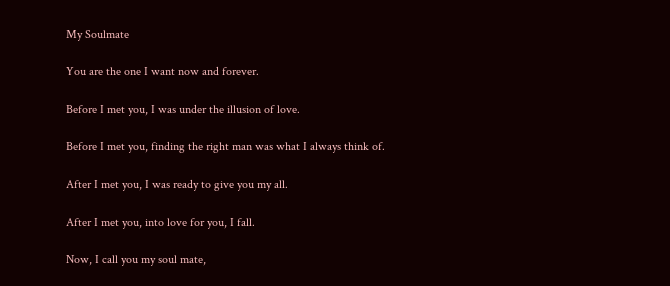My Soulmate

You are the one I want now and forever.

Before I met you, I was under the illusion of love.

Before I met you, finding the right man was what I always think of.

After I met you, I was ready to give you my all.

After I met you, into love for you, I fall.

Now, I call you my soul mate,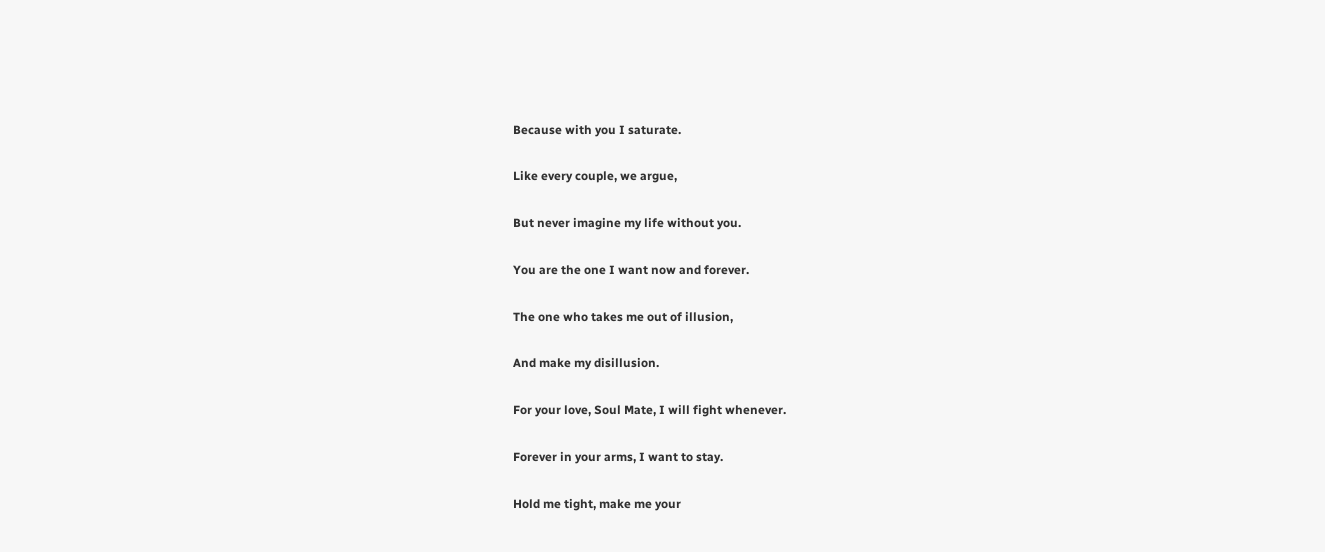Because with you I saturate.

Like every couple, we argue,

But never imagine my life without you.

You are the one I want now and forever.

The one who takes me out of illusion,

And make my disillusion.

For your love, Soul Mate, I will fight whenever.

Forever in your arms, I want to stay.

Hold me tight, make me your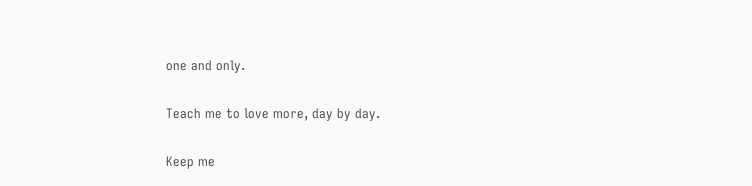one and only.

Teach me to love more, day by day.

Keep me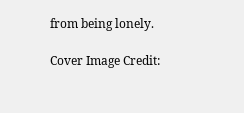from being lonely.

Cover Image Credit: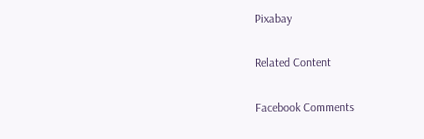Pixabay

Related Content

Facebook Comments